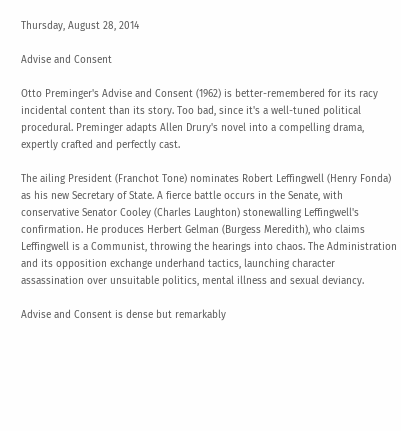Thursday, August 28, 2014

Advise and Consent

Otto Preminger's Advise and Consent (1962) is better-remembered for its racy incidental content than its story. Too bad, since it's a well-tuned political procedural. Preminger adapts Allen Drury's novel into a compelling drama, expertly crafted and perfectly cast.

The ailing President (Franchot Tone) nominates Robert Leffingwell (Henry Fonda) as his new Secretary of State. A fierce battle occurs in the Senate, with conservative Senator Cooley (Charles Laughton) stonewalling Leffingwell's confirmation. He produces Herbert Gelman (Burgess Meredith), who claims Leffingwell is a Communist, throwing the hearings into chaos. The Administration and its opposition exchange underhand tactics, launching character assassination over unsuitable politics, mental illness and sexual deviancy.

Advise and Consent is dense but remarkably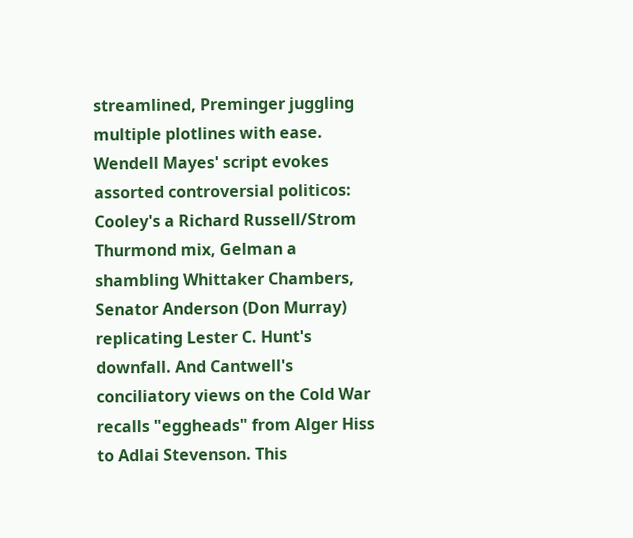streamlined, Preminger juggling multiple plotlines with ease. Wendell Mayes' script evokes assorted controversial politicos: Cooley's a Richard Russell/Strom Thurmond mix, Gelman a shambling Whittaker Chambers, Senator Anderson (Don Murray) replicating Lester C. Hunt's downfall. And Cantwell's conciliatory views on the Cold War recalls "eggheads" from Alger Hiss to Adlai Stevenson. This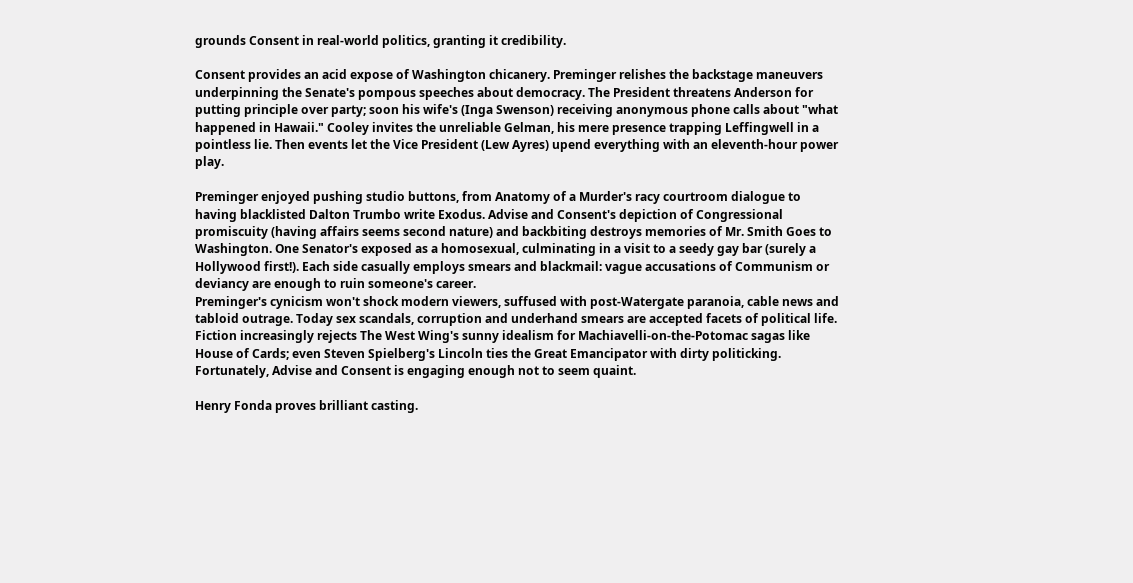grounds Consent in real-world politics, granting it credibility.

Consent provides an acid expose of Washington chicanery. Preminger relishes the backstage maneuvers underpinning the Senate's pompous speeches about democracy. The President threatens Anderson for putting principle over party; soon his wife's (Inga Swenson) receiving anonymous phone calls about "what happened in Hawaii." Cooley invites the unreliable Gelman, his mere presence trapping Leffingwell in a pointless lie. Then events let the Vice President (Lew Ayres) upend everything with an eleventh-hour power play.

Preminger enjoyed pushing studio buttons, from Anatomy of a Murder's racy courtroom dialogue to having blacklisted Dalton Trumbo write Exodus. Advise and Consent's depiction of Congressional promiscuity (having affairs seems second nature) and backbiting destroys memories of Mr. Smith Goes to Washington. One Senator's exposed as a homosexual, culminating in a visit to a seedy gay bar (surely a Hollywood first!). Each side casually employs smears and blackmail: vague accusations of Communism or deviancy are enough to ruin someone's career.
Preminger's cynicism won't shock modern viewers, suffused with post-Watergate paranoia, cable news and tabloid outrage. Today sex scandals, corruption and underhand smears are accepted facets of political life. Fiction increasingly rejects The West Wing's sunny idealism for Machiavelli-on-the-Potomac sagas like House of Cards; even Steven Spielberg's Lincoln ties the Great Emancipator with dirty politicking. Fortunately, Advise and Consent is engaging enough not to seem quaint.

Henry Fonda proves brilliant casting.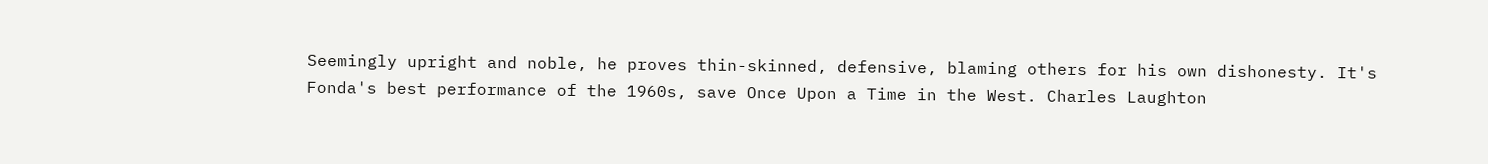Seemingly upright and noble, he proves thin-skinned, defensive, blaming others for his own dishonesty. It's Fonda's best performance of the 1960s, save Once Upon a Time in the West. Charles Laughton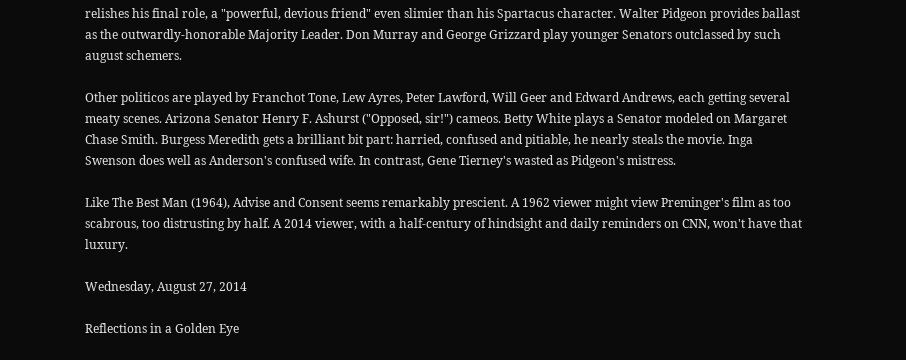relishes his final role, a "powerful, devious friend" even slimier than his Spartacus character. Walter Pidgeon provides ballast as the outwardly-honorable Majority Leader. Don Murray and George Grizzard play younger Senators outclassed by such august schemers.

Other politicos are played by Franchot Tone, Lew Ayres, Peter Lawford, Will Geer and Edward Andrews, each getting several meaty scenes. Arizona Senator Henry F. Ashurst ("Opposed, sir!") cameos. Betty White plays a Senator modeled on Margaret Chase Smith. Burgess Meredith gets a brilliant bit part: harried, confused and pitiable, he nearly steals the movie. Inga Swenson does well as Anderson's confused wife. In contrast, Gene Tierney's wasted as Pidgeon's mistress.

Like The Best Man (1964), Advise and Consent seems remarkably prescient. A 1962 viewer might view Preminger's film as too scabrous, too distrusting by half. A 2014 viewer, with a half-century of hindsight and daily reminders on CNN, won't have that luxury.

Wednesday, August 27, 2014

Reflections in a Golden Eye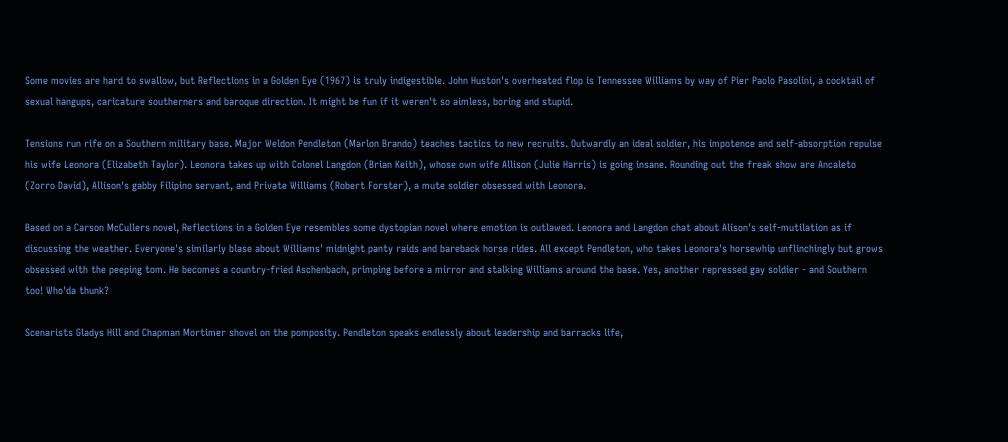Some movies are hard to swallow, but Reflections in a Golden Eye (1967) is truly indigestible. John Huston's overheated flop is Tennessee Williams by way of Pier Paolo Pasolini, a cocktail of sexual hangups, caricature southerners and baroque direction. It might be fun if it weren't so aimless, boring and stupid.

Tensions run rife on a Southern military base. Major Weldon Pendleton (Marlon Brando) teaches tactics to new recruits. Outwardly an ideal soldier, his impotence and self-absorption repulse his wife Leonora (Elizabeth Taylor). Leonora takes up with Colonel Langdon (Brian Keith), whose own wife Allison (Julie Harris) is going insane. Rounding out the freak show are Ancaleto (Zorro David), Allison's gabby Filipino servant, and Private Williams (Robert Forster), a mute soldier obsessed with Leonora.

Based on a Carson McCullers novel, Reflections in a Golden Eye resembles some dystopian novel where emotion is outlawed. Leonora and Langdon chat about Alison's self-mutilation as if discussing the weather. Everyone's similarly blase about Williams' midnight panty raids and bareback horse rides. All except Pendleton, who takes Leonora's horsewhip unflinchingly but grows obsessed with the peeping tom. He becomes a country-fried Aschenbach, primping before a mirror and stalking Williams around the base. Yes, another repressed gay soldier - and Southern too! Who'da thunk?

Scenarists Gladys Hill and Chapman Mortimer shovel on the pomposity. Pendleton speaks endlessly about leadership and barracks life,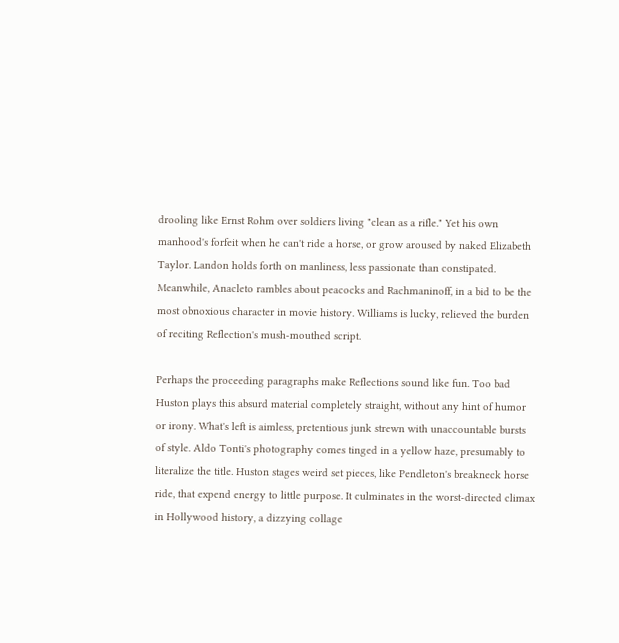drooling like Ernst Rohm over soldiers living "clean as a rifle." Yet his own manhood's forfeit when he can't ride a horse, or grow aroused by naked Elizabeth Taylor. Landon holds forth on manliness, less passionate than constipated. Meanwhile, Anacleto rambles about peacocks and Rachmaninoff, in a bid to be the most obnoxious character in movie history. Williams is lucky, relieved the burden of reciting Reflection's mush-mouthed script.

Perhaps the proceeding paragraphs make Reflections sound like fun. Too bad Huston plays this absurd material completely straight, without any hint of humor or irony. What's left is aimless, pretentious junk strewn with unaccountable bursts of style. Aldo Tonti's photography comes tinged in a yellow haze, presumably to literalize the title. Huston stages weird set pieces, like Pendleton's breakneck horse ride, that expend energy to little purpose. It culminates in the worst-directed climax in Hollywood history, a dizzying collage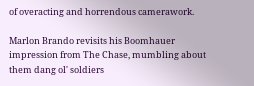of overacting and horrendous camerawork.

Marlon Brando revisits his Boomhauer impression from The Chase, mumbling about them dang ol' soldiers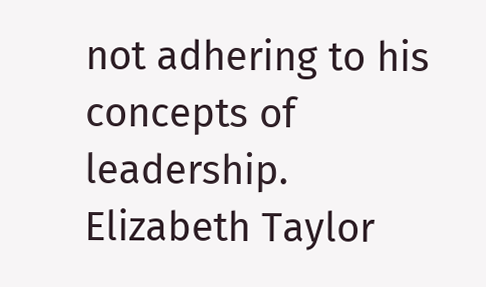not adhering to his concepts of leadership. Elizabeth Taylor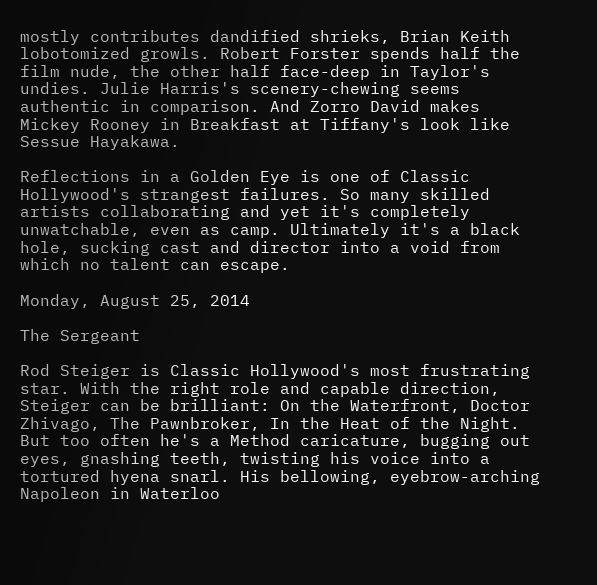mostly contributes dandified shrieks, Brian Keith lobotomized growls. Robert Forster spends half the film nude, the other half face-deep in Taylor's undies. Julie Harris's scenery-chewing seems authentic in comparison. And Zorro David makes Mickey Rooney in Breakfast at Tiffany's look like Sessue Hayakawa.

Reflections in a Golden Eye is one of Classic Hollywood's strangest failures. So many skilled artists collaborating and yet it's completely unwatchable, even as camp. Ultimately it's a black hole, sucking cast and director into a void from which no talent can escape.

Monday, August 25, 2014

The Sergeant

Rod Steiger is Classic Hollywood's most frustrating star. With the right role and capable direction, Steiger can be brilliant: On the Waterfront, Doctor Zhivago, The Pawnbroker, In the Heat of the Night. But too often he's a Method caricature, bugging out eyes, gnashing teeth, twisting his voice into a tortured hyena snarl. His bellowing, eyebrow-arching Napoleon in Waterloo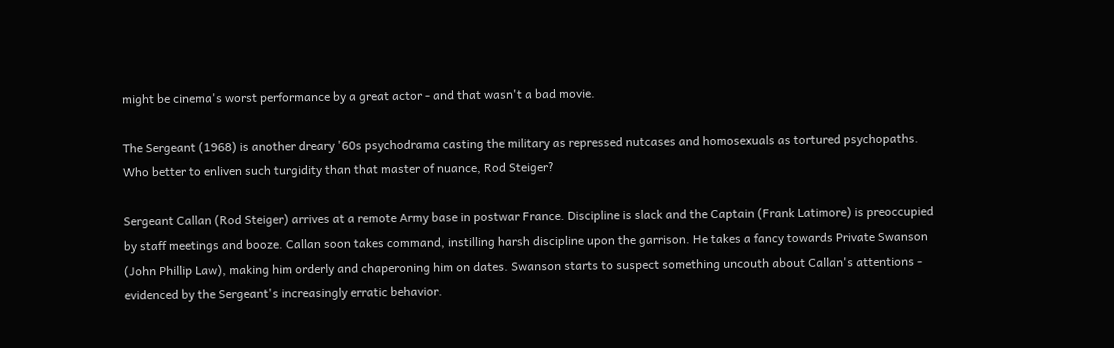might be cinema's worst performance by a great actor - and that wasn't a bad movie.

The Sergeant (1968) is another dreary '60s psychodrama casting the military as repressed nutcases and homosexuals as tortured psychopaths. Who better to enliven such turgidity than that master of nuance, Rod Steiger?

Sergeant Callan (Rod Steiger) arrives at a remote Army base in postwar France. Discipline is slack and the Captain (Frank Latimore) is preoccupied by staff meetings and booze. Callan soon takes command, instilling harsh discipline upon the garrison. He takes a fancy towards Private Swanson (John Phillip Law), making him orderly and chaperoning him on dates. Swanson starts to suspect something uncouth about Callan's attentions - evidenced by the Sergeant's increasingly erratic behavior.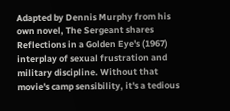Adapted by Dennis Murphy from his own novel, The Sergeant shares Reflections in a Golden Eye's (1967) interplay of sexual frustration and military discipline. Without that movie's camp sensibility, it's a tedious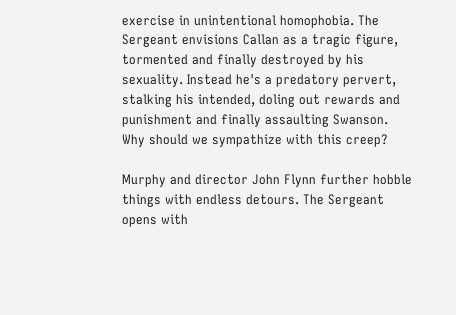exercise in unintentional homophobia. The Sergeant envisions Callan as a tragic figure, tormented and finally destroyed by his sexuality. Instead he's a predatory pervert, stalking his intended, doling out rewards and punishment and finally assaulting Swanson. Why should we sympathize with this creep?

Murphy and director John Flynn further hobble things with endless detours. The Sergeant opens with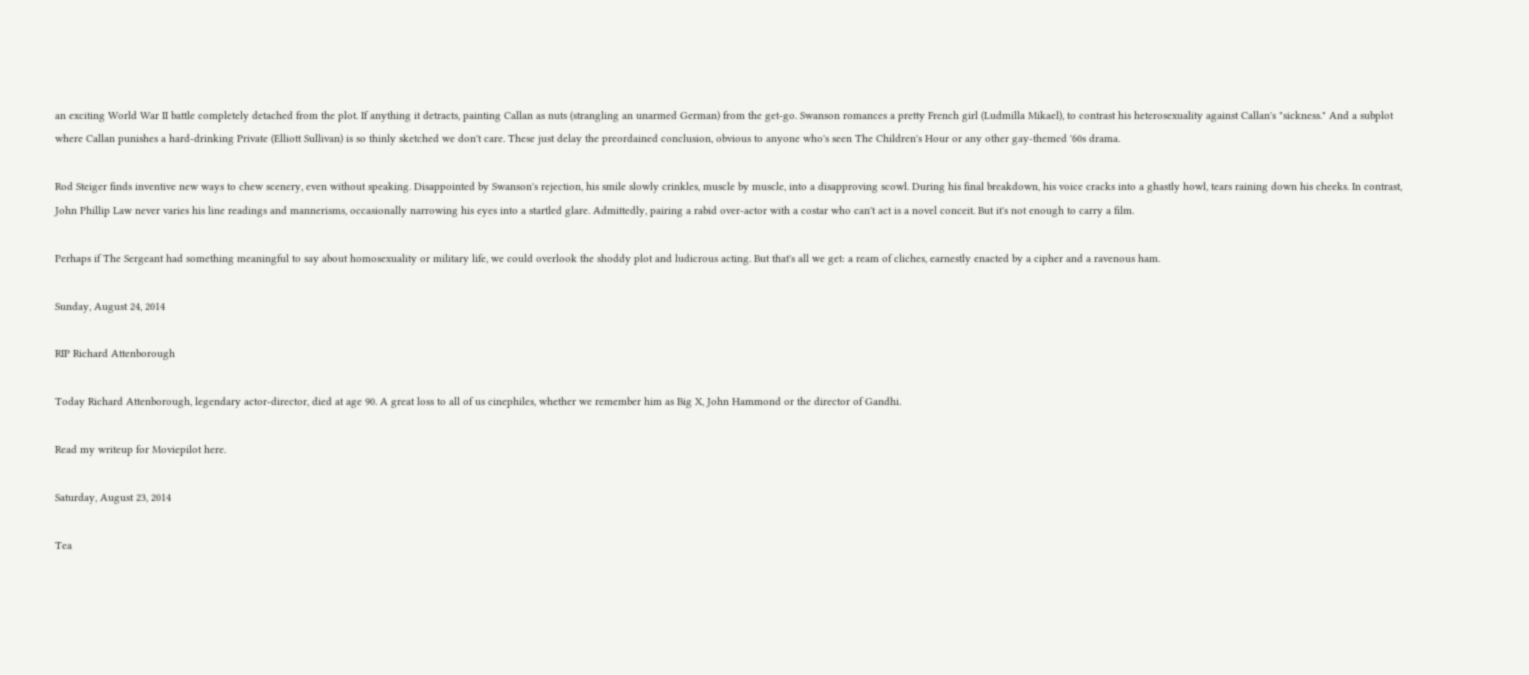an exciting World War II battle completely detached from the plot. If anything it detracts, painting Callan as nuts (strangling an unarmed German) from the get-go. Swanson romances a pretty French girl (Ludmilla Mikael), to contrast his heterosexuality against Callan's "sickness." And a subplot where Callan punishes a hard-drinking Private (Elliott Sullivan) is so thinly sketched we don't care. These just delay the preordained conclusion, obvious to anyone who's seen The Children's Hour or any other gay-themed '60s drama.

Rod Steiger finds inventive new ways to chew scenery, even without speaking. Disappointed by Swanson's rejection, his smile slowly crinkles, muscle by muscle, into a disapproving scowl. During his final breakdown, his voice cracks into a ghastly howl, tears raining down his cheeks. In contrast, John Phillip Law never varies his line readings and mannerisms, occasionally narrowing his eyes into a startled glare. Admittedly, pairing a rabid over-actor with a costar who can't act is a novel conceit. But it's not enough to carry a film.

Perhaps if The Sergeant had something meaningful to say about homosexuality or military life, we could overlook the shoddy plot and ludicrous acting. But that's all we get: a ream of cliches, earnestly enacted by a cipher and a ravenous ham.

Sunday, August 24, 2014

RIP Richard Attenborough

Today Richard Attenborough, legendary actor-director, died at age 90. A great loss to all of us cinephiles, whether we remember him as Big X, John Hammond or the director of Gandhi.

Read my writeup for Moviepilot here.

Saturday, August 23, 2014

Tea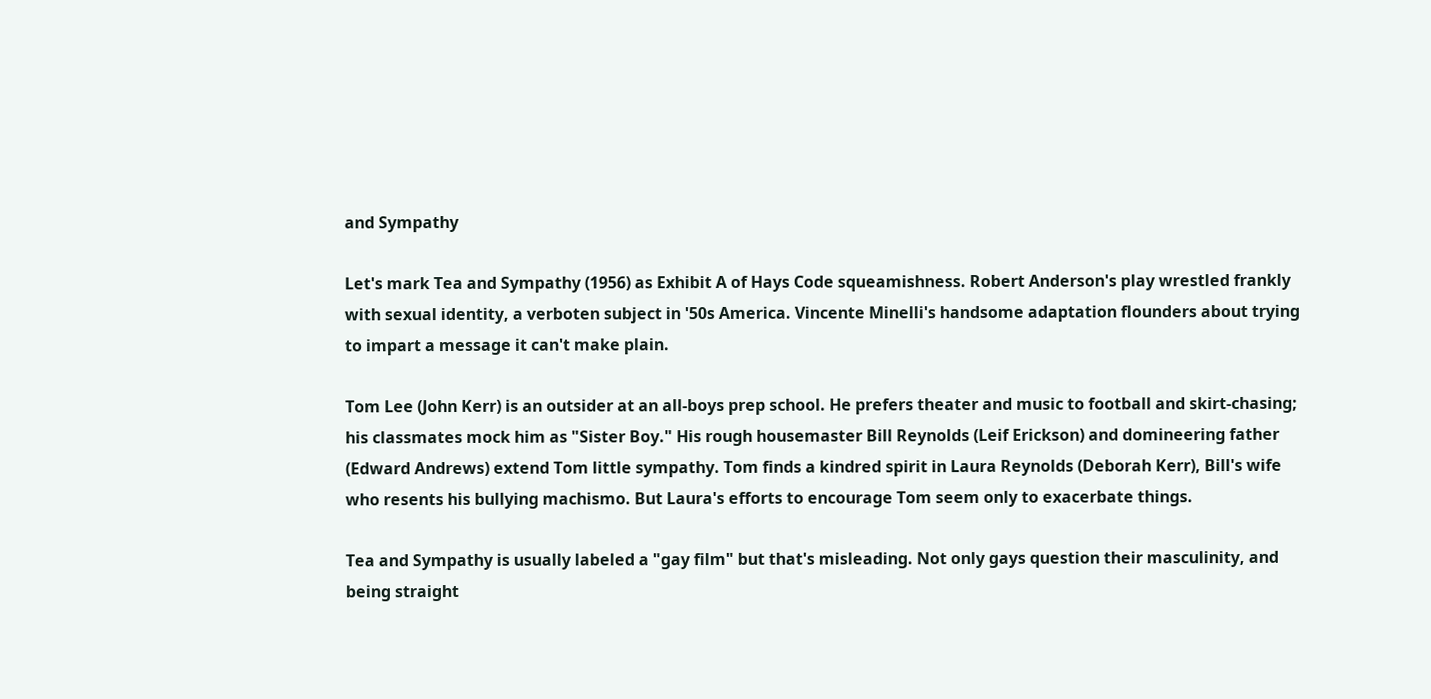and Sympathy

Let's mark Tea and Sympathy (1956) as Exhibit A of Hays Code squeamishness. Robert Anderson's play wrestled frankly with sexual identity, a verboten subject in '50s America. Vincente Minelli's handsome adaptation flounders about trying to impart a message it can't make plain.

Tom Lee (John Kerr) is an outsider at an all-boys prep school. He prefers theater and music to football and skirt-chasing; his classmates mock him as "Sister Boy." His rough housemaster Bill Reynolds (Leif Erickson) and domineering father (Edward Andrews) extend Tom little sympathy. Tom finds a kindred spirit in Laura Reynolds (Deborah Kerr), Bill's wife who resents his bullying machismo. But Laura's efforts to encourage Tom seem only to exacerbate things.

Tea and Sympathy is usually labeled a "gay film" but that's misleading. Not only gays question their masculinity, and being straight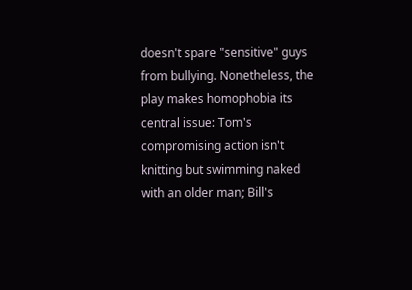doesn't spare "sensitive" guys from bullying. Nonetheless, the play makes homophobia its central issue: Tom's compromising action isn't knitting but swimming naked with an older man; Bill's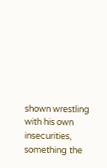shown wrestling with his own insecurities, something the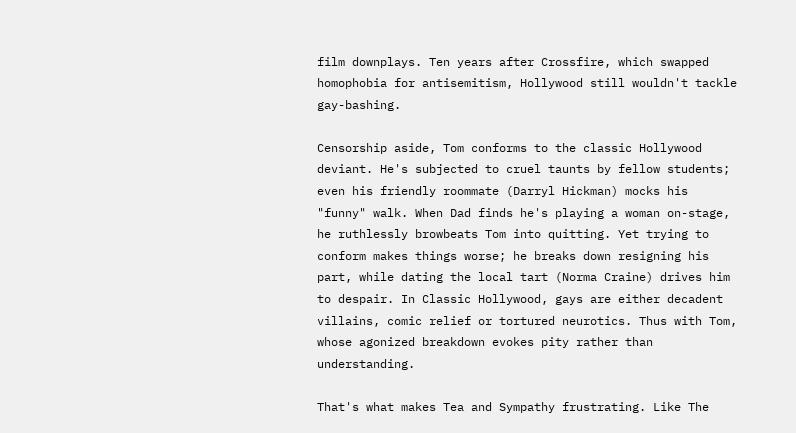film downplays. Ten years after Crossfire, which swapped homophobia for antisemitism, Hollywood still wouldn't tackle gay-bashing.

Censorship aside, Tom conforms to the classic Hollywood deviant. He's subjected to cruel taunts by fellow students; even his friendly roommate (Darryl Hickman) mocks his "funny" walk. When Dad finds he's playing a woman on-stage, he ruthlessly browbeats Tom into quitting. Yet trying to conform makes things worse; he breaks down resigning his part, while dating the local tart (Norma Craine) drives him to despair. In Classic Hollywood, gays are either decadent villains, comic relief or tortured neurotics. Thus with Tom, whose agonized breakdown evokes pity rather than understanding.

That's what makes Tea and Sympathy frustrating. Like The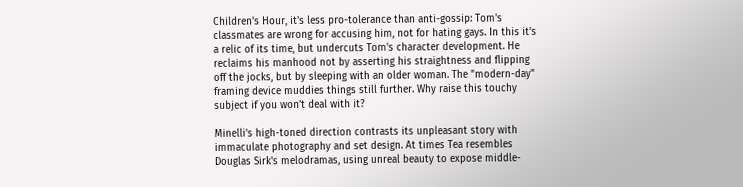Children's Hour, it's less pro-tolerance than anti-gossip: Tom's classmates are wrong for accusing him, not for hating gays. In this it's a relic of its time, but undercuts Tom's character development. He reclaims his manhood not by asserting his straightness and flipping off the jocks, but by sleeping with an older woman. The "modern-day" framing device muddies things still further. Why raise this touchy subject if you won't deal with it?

Minelli's high-toned direction contrasts its unpleasant story with immaculate photography and set design. At times Tea resembles Douglas Sirk's melodramas, using unreal beauty to expose middle-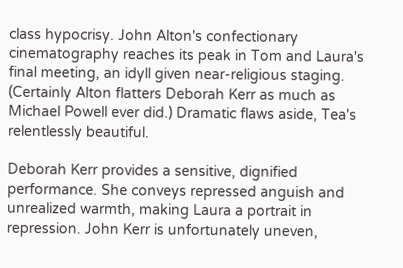class hypocrisy. John Alton's confectionary cinematography reaches its peak in Tom and Laura's final meeting, an idyll given near-religious staging. (Certainly Alton flatters Deborah Kerr as much as Michael Powell ever did.) Dramatic flaws aside, Tea's relentlessly beautiful.

Deborah Kerr provides a sensitive, dignified performance. She conveys repressed anguish and unrealized warmth, making Laura a portrait in repression. John Kerr is unfortunately uneven,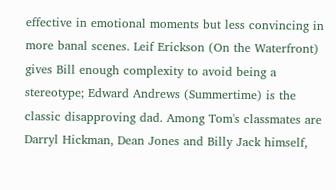effective in emotional moments but less convincing in more banal scenes. Leif Erickson (On the Waterfront) gives Bill enough complexity to avoid being a stereotype; Edward Andrews (Summertime) is the classic disapproving dad. Among Tom's classmates are Darryl Hickman, Dean Jones and Billy Jack himself,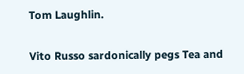Tom Laughlin.

Vito Russo sardonically pegs Tea and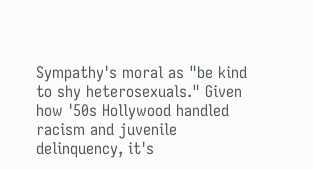Sympathy's moral as "be kind to shy heterosexuals." Given how '50s Hollywood handled racism and juvenile delinquency, it's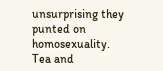unsurprising they punted on homosexuality. Tea and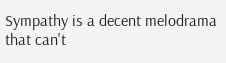Sympathy is a decent melodrama that can't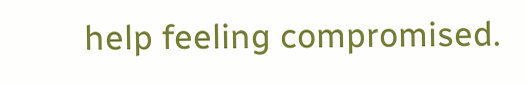help feeling compromised.